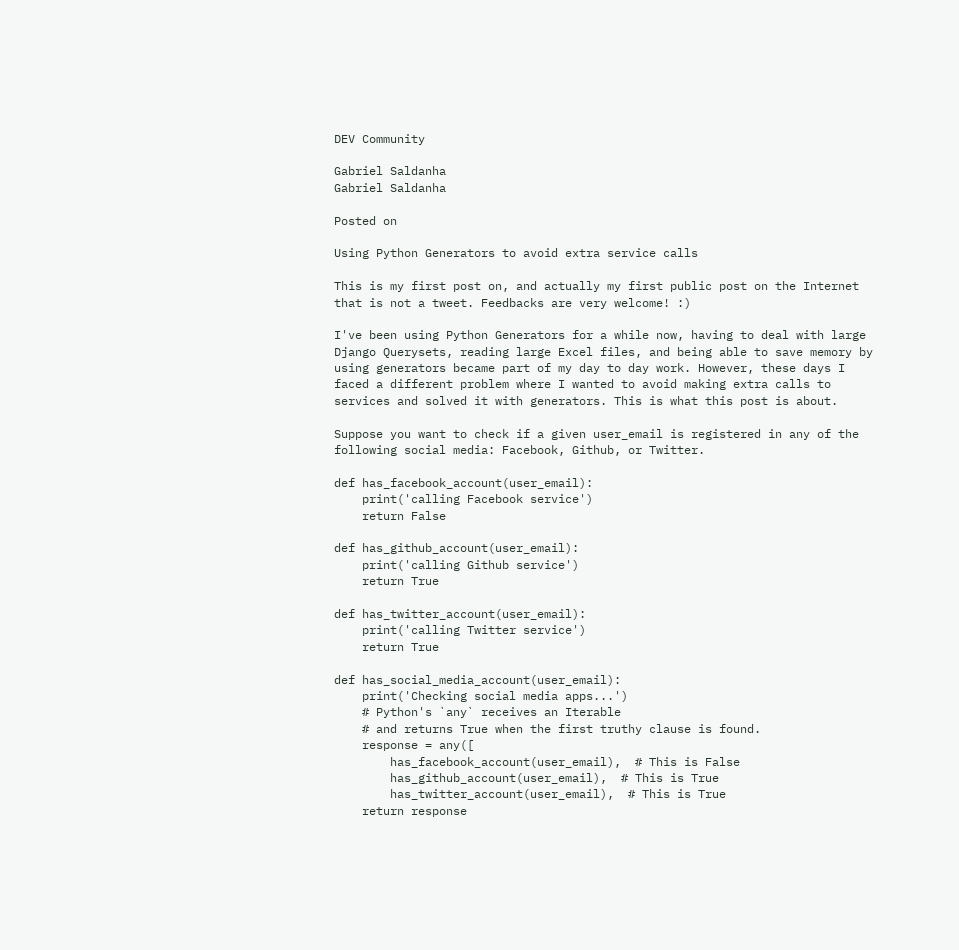DEV Community

Gabriel Saldanha
Gabriel Saldanha

Posted on

Using Python Generators to avoid extra service calls

This is my first post on, and actually my first public post on the Internet that is not a tweet. Feedbacks are very welcome! :)

I've been using Python Generators for a while now, having to deal with large Django Querysets, reading large Excel files, and being able to save memory by using generators became part of my day to day work. However, these days I faced a different problem where I wanted to avoid making extra calls to services and solved it with generators. This is what this post is about.

Suppose you want to check if a given user_email is registered in any of the following social media: Facebook, Github, or Twitter.

def has_facebook_account(user_email):
    print('calling Facebook service')
    return False

def has_github_account(user_email):
    print('calling Github service')
    return True

def has_twitter_account(user_email):
    print('calling Twitter service')
    return True

def has_social_media_account(user_email):
    print('Checking social media apps...')
    # Python's `any` receives an Iterable
    # and returns True when the first truthy clause is found.
    response = any([
        has_facebook_account(user_email),  # This is False
        has_github_account(user_email),  # This is True
        has_twitter_account(user_email),  # This is True
    return response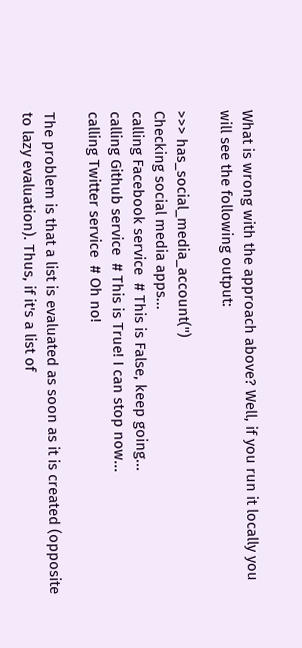What is wrong with the approach above? Well, if you run it locally you will see the following output:

>>> has_social_media_account('')
Checking social media apps...
calling Facebook service  # This is False, keep going...
calling Github service  # This is True! I can stop now...
calling Twitter service  # Oh no!

The problem is that a list is evaluated as soon as it is created (opposite to lazy evaluation). Thus, if it's a list of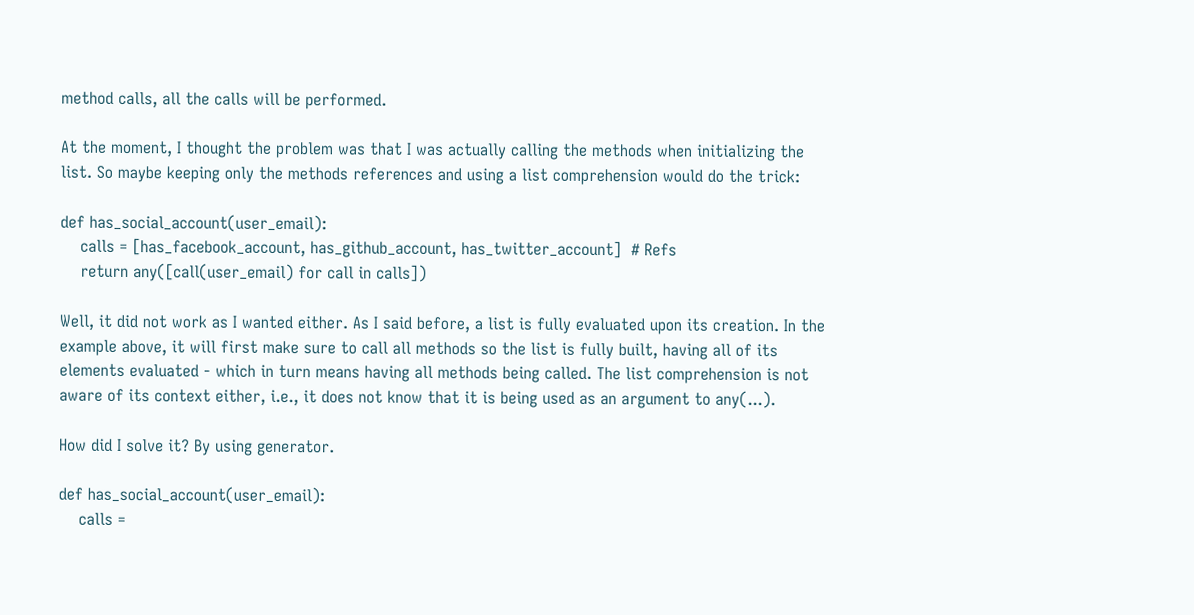method calls, all the calls will be performed.

At the moment, I thought the problem was that I was actually calling the methods when initializing the list. So maybe keeping only the methods references and using a list comprehension would do the trick:

def has_social_account(user_email):
    calls = [has_facebook_account, has_github_account, has_twitter_account]  # Refs
    return any([call(user_email) for call in calls])

Well, it did not work as I wanted either. As I said before, a list is fully evaluated upon its creation. In the example above, it will first make sure to call all methods so the list is fully built, having all of its elements evaluated - which in turn means having all methods being called. The list comprehension is not aware of its context either, i.e., it does not know that it is being used as an argument to any(...).

How did I solve it? By using generator.

def has_social_account(user_email):
    calls =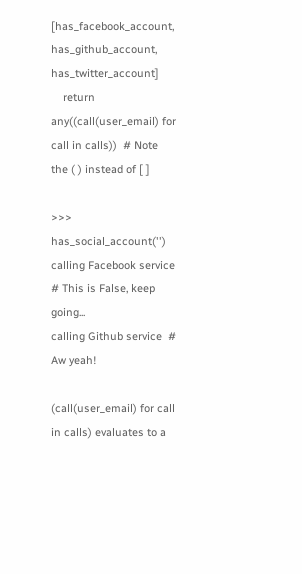[has_facebook_account, has_github_account, has_twitter_account]
    return any((call(user_email) for call in calls))  # Note the ( ) instead of [ ]

>>> has_social_account('')
calling Facebook service  # This is False, keep going...
calling Github service  # Aw yeah!

(call(user_email) for call in calls) evaluates to a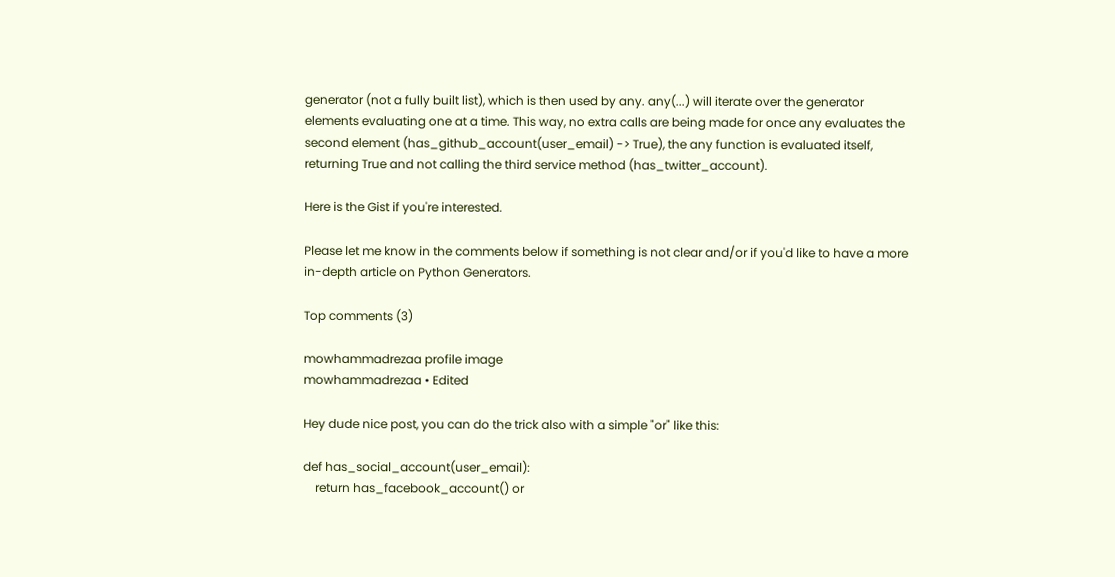generator (not a fully built list), which is then used by any. any(...) will iterate over the generator elements evaluating one at a time. This way, no extra calls are being made for once any evaluates the second element (has_github_account(user_email) -> True), the any function is evaluated itself, returning True and not calling the third service method (has_twitter_account).

Here is the Gist if you're interested.

Please let me know in the comments below if something is not clear and/or if you'd like to have a more in-depth article on Python Generators.

Top comments (3)

mowhammadrezaa profile image
mowhammadrezaa • Edited

Hey dude nice post, you can do the trick also with a simple "or" like this:

def has_social_account(user_email):
    return has_facebook_account() or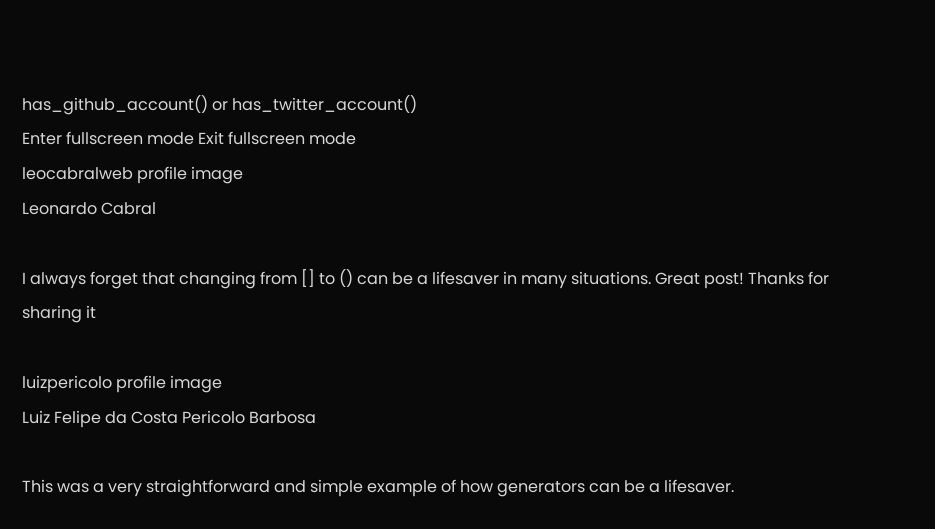has_github_account() or has_twitter_account()
Enter fullscreen mode Exit fullscreen mode
leocabralweb profile image
Leonardo Cabral

I always forget that changing from [] to () can be a lifesaver in many situations. Great post! Thanks for sharing it

luizpericolo profile image
Luiz Felipe da Costa Pericolo Barbosa

This was a very straightforward and simple example of how generators can be a lifesaver.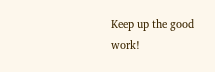Keep up the good work!